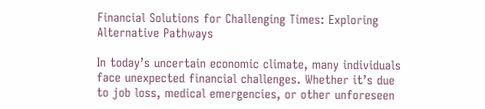Financial Solutions for Challenging Times: Exploring Alternative Pathways

In today’s uncertain economic climate, many individuals face unexpected financial challenges. Whether it’s due to job loss, medical emergencies, or other unforeseen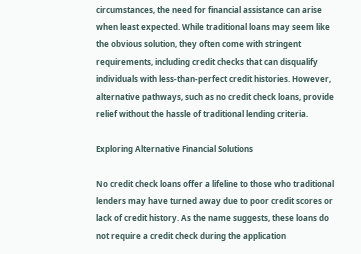circumstances, the need for financial assistance can arise when least expected. While traditional loans may seem like the obvious solution, they often come with stringent requirements, including credit checks that can disqualify individuals with less-than-perfect credit histories. However, alternative pathways, such as no credit check loans, provide relief without the hassle of traditional lending criteria.

Exploring Alternative Financial Solutions

No credit check loans offer a lifeline to those who traditional lenders may have turned away due to poor credit scores or lack of credit history. As the name suggests, these loans do not require a credit check during the application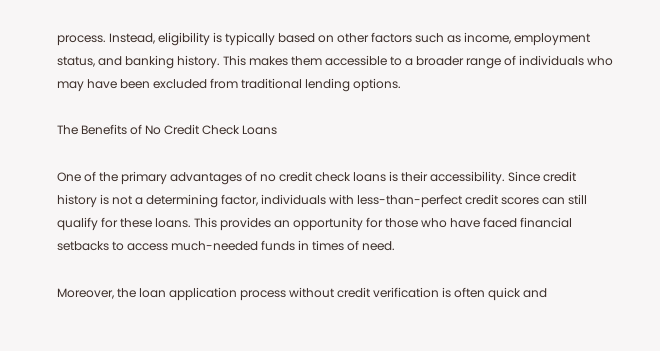process. Instead, eligibility is typically based on other factors such as income, employment status, and banking history. This makes them accessible to a broader range of individuals who may have been excluded from traditional lending options.

The Benefits of No Credit Check Loans

One of the primary advantages of no credit check loans is their accessibility. Since credit history is not a determining factor, individuals with less-than-perfect credit scores can still qualify for these loans. This provides an opportunity for those who have faced financial setbacks to access much-needed funds in times of need.

Moreover, the loan application process without credit verification is often quick and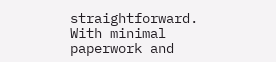straightforward. With minimal paperwork and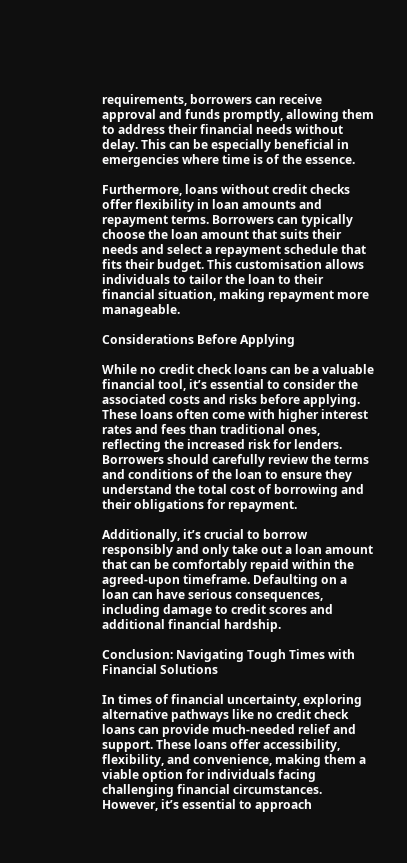requirements, borrowers can receive approval and funds promptly, allowing them to address their financial needs without delay. This can be especially beneficial in emergencies where time is of the essence.

Furthermore, loans without credit checks offer flexibility in loan amounts and repayment terms. Borrowers can typically choose the loan amount that suits their needs and select a repayment schedule that fits their budget. This customisation allows individuals to tailor the loan to their financial situation, making repayment more manageable.

Considerations Before Applying

While no credit check loans can be a valuable financial tool, it’s essential to consider the associated costs and risks before applying. These loans often come with higher interest rates and fees than traditional ones, reflecting the increased risk for lenders. Borrowers should carefully review the terms and conditions of the loan to ensure they understand the total cost of borrowing and their obligations for repayment.

Additionally, it’s crucial to borrow responsibly and only take out a loan amount that can be comfortably repaid within the agreed-upon timeframe. Defaulting on a loan can have serious consequences, including damage to credit scores and additional financial hardship.

Conclusion: Navigating Tough Times with Financial Solutions

In times of financial uncertainty, exploring alternative pathways like no credit check loans can provide much-needed relief and support. These loans offer accessibility, flexibility, and convenience, making them a viable option for individuals facing challenging financial circumstances. However, it’s essential to approach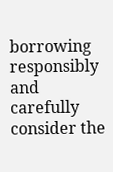borrowing responsibly and carefully consider the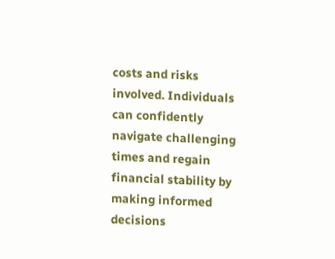costs and risks involved. Individuals can confidently navigate challenging times and regain financial stability by making informed decisions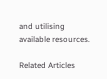and utilising available resources.

Related Articles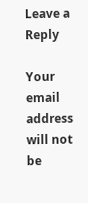Leave a Reply

Your email address will not be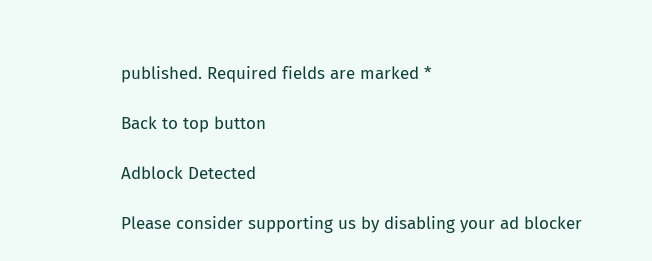published. Required fields are marked *

Back to top button

Adblock Detected

Please consider supporting us by disabling your ad blocker